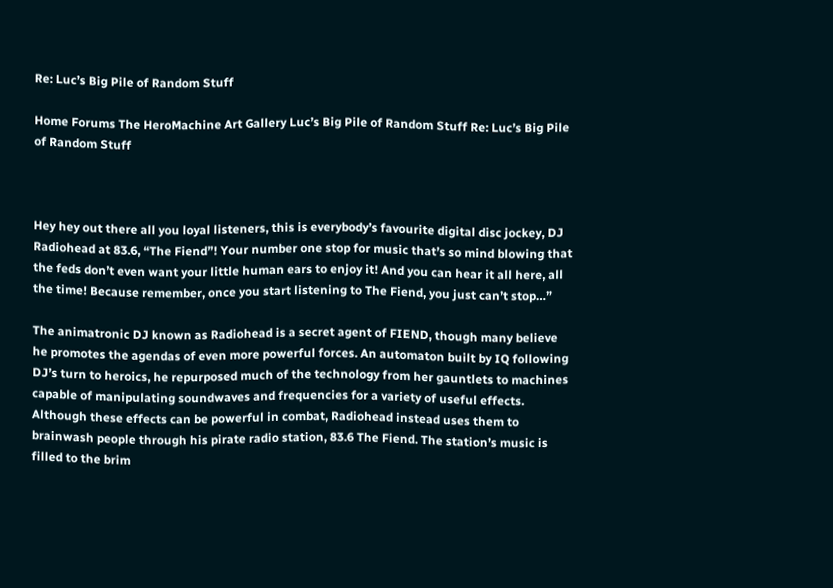Re: Luc’s Big Pile of Random Stuff

Home Forums The HeroMachine Art Gallery Luc’s Big Pile of Random Stuff Re: Luc’s Big Pile of Random Stuff



Hey hey out there all you loyal listeners, this is everybody’s favourite digital disc jockey, DJ Radiohead at 83.6, “The Fiend”! Your number one stop for music that’s so mind blowing that the feds don’t even want your little human ears to enjoy it! And you can hear it all here, all the time! Because remember, once you start listening to The Fiend, you just can’t stop…”

The animatronic DJ known as Radiohead is a secret agent of FIEND, though many believe he promotes the agendas of even more powerful forces. An automaton built by IQ following DJ’s turn to heroics, he repurposed much of the technology from her gauntlets to machines capable of manipulating soundwaves and frequencies for a variety of useful effects. Although these effects can be powerful in combat, Radiohead instead uses them to brainwash people through his pirate radio station, 83.6 The Fiend. The station’s music is filled to the brim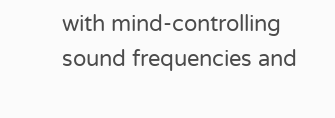with mind-controlling sound frequencies and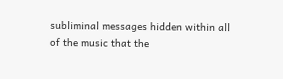subliminal messages hidden within all of the music that the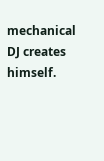mechanical DJ creates himself.